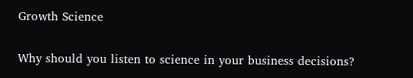Growth Science

Why should you listen to science in your business decisions?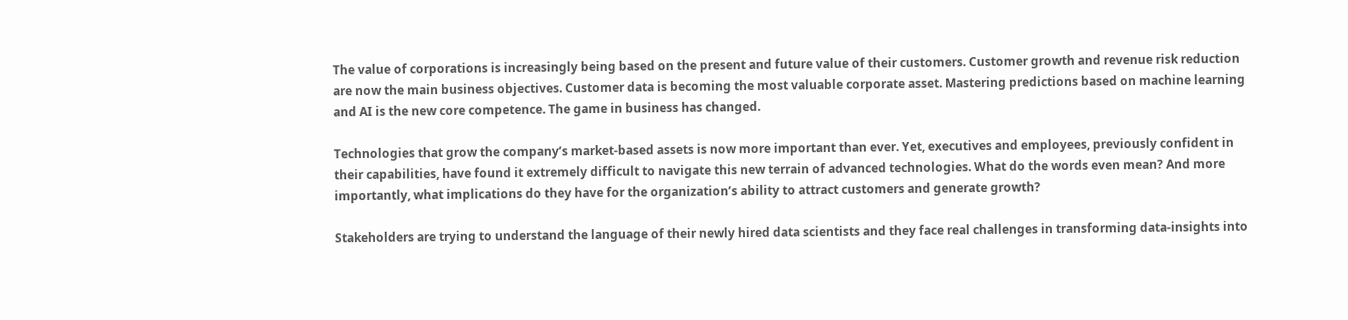The value of corporations is increasingly being based on the present and future value of their customers. Customer growth and revenue risk reduction are now the main business objectives. Customer data is becoming the most valuable corporate asset. Mastering predictions based on machine learning and AI is the new core competence. The game in business has changed.

Technologies that grow the company’s market-based assets is now more important than ever. Yet, executives and employees, previously confident in their capabilities, have found it extremely difficult to navigate this new terrain of advanced technologies. What do the words even mean? And more importantly, what implications do they have for the organization’s ability to attract customers and generate growth?

Stakeholders are trying to understand the language of their newly hired data scientists and they face real challenges in transforming data-insights into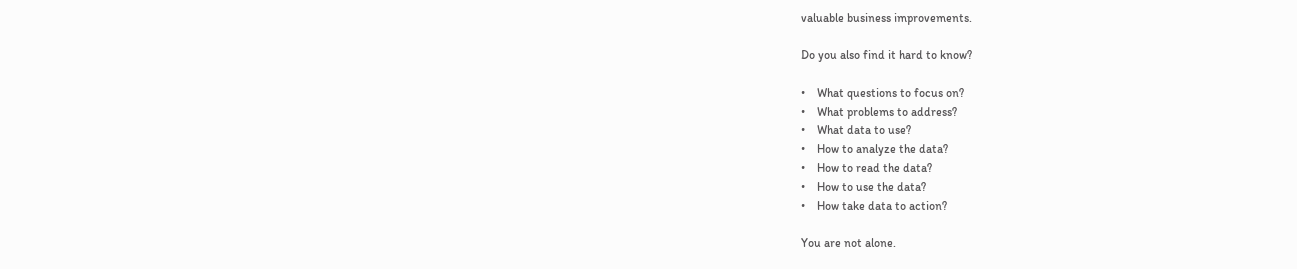valuable business improvements.

Do you also find it hard to know?

•    What questions to focus on?
•    What problems to address?
•    What data to use?
•    How to analyze the data?
•    How to read the data?
•    How to use the data?
•    How take data to action?

You are not alone.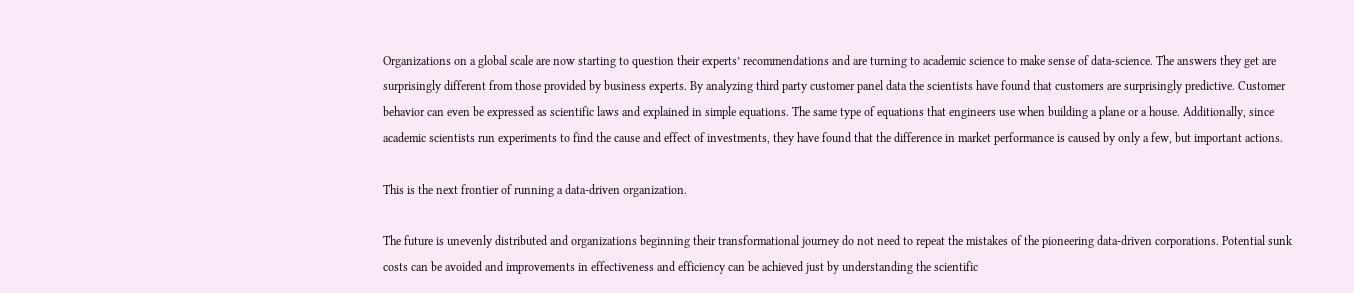Organizations on a global scale are now starting to question their experts’ recommendations and are turning to academic science to make sense of data-science. The answers they get are surprisingly different from those provided by business experts. By analyzing third party customer panel data the scientists have found that customers are surprisingly predictive. Customer behavior can even be expressed as scientific laws and explained in simple equations. The same type of equations that engineers use when building a plane or a house. Additionally, since academic scientists run experiments to find the cause and effect of investments, they have found that the difference in market performance is caused by only a few, but important actions.

This is the next frontier of running a data-driven organization.

The future is unevenly distributed and organizations beginning their transformational journey do not need to repeat the mistakes of the pioneering data-driven corporations. Potential sunk costs can be avoided and improvements in effectiveness and efficiency can be achieved just by understanding the scientific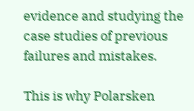evidence and studying the case studies of previous failures and mistakes.

This is why Polarsken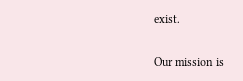exist.

Our mission is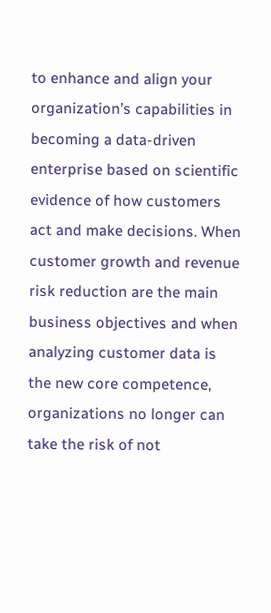to enhance and align your organization’s capabilities in becoming a data-driven enterprise based on scientific evidence of how customers act and make decisions. When customer growth and revenue risk reduction are the main business objectives and when analyzing customer data is the new core competence, organizations no longer can take the risk of not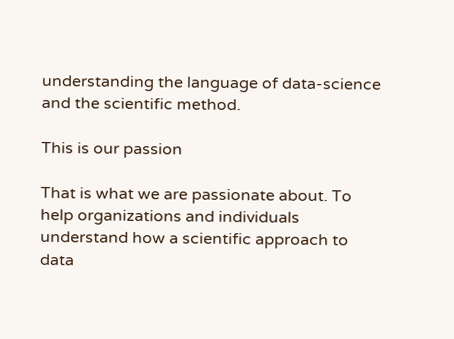understanding the language of data-science and the scientific method.

This is our passion

That is what we are passionate about. To help organizations and individuals understand how a scientific approach to data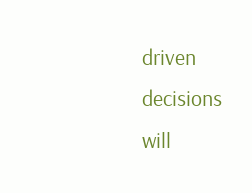driven decisions will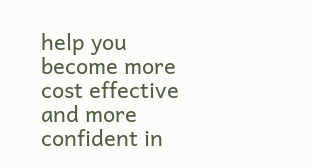help you become more cost effective and more confident in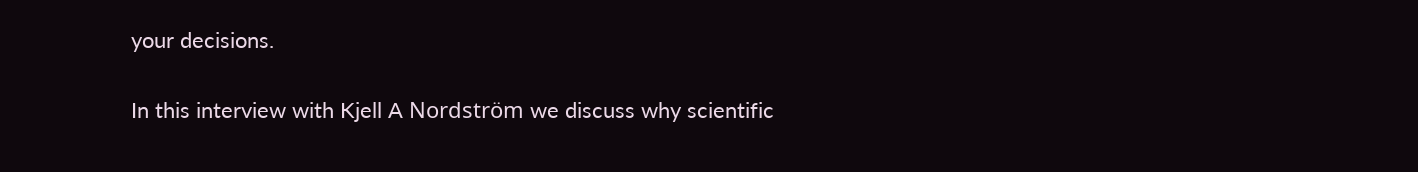your decisions.

In this interview with Kjell A Nordström we discuss why scientific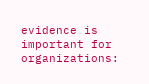evidence is important for organizations: